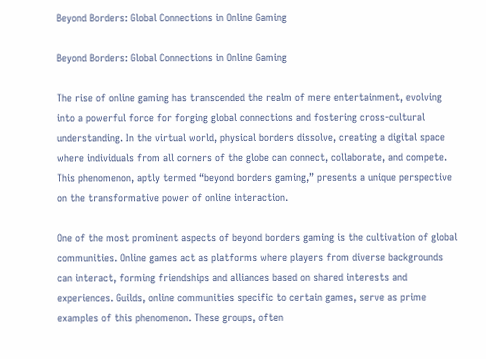Beyond Borders: Global Connections in Online Gaming

Beyond Borders: Global Connections in Online Gaming

The rise of online gaming has transcended the realm of mere entertainment, evolving into a powerful force for forging global connections and fostering cross-cultural understanding. In the virtual world, physical borders dissolve, creating a digital space where individuals from all corners of the globe can connect, collaborate, and compete. This phenomenon, aptly termed “beyond borders gaming,” presents a unique perspective on the transformative power of online interaction.

One of the most prominent aspects of beyond borders gaming is the cultivation of global communities. Online games act as platforms where players from diverse backgrounds can interact, forming friendships and alliances based on shared interests and experiences. Guilds, online communities specific to certain games, serve as prime examples of this phenomenon. These groups, often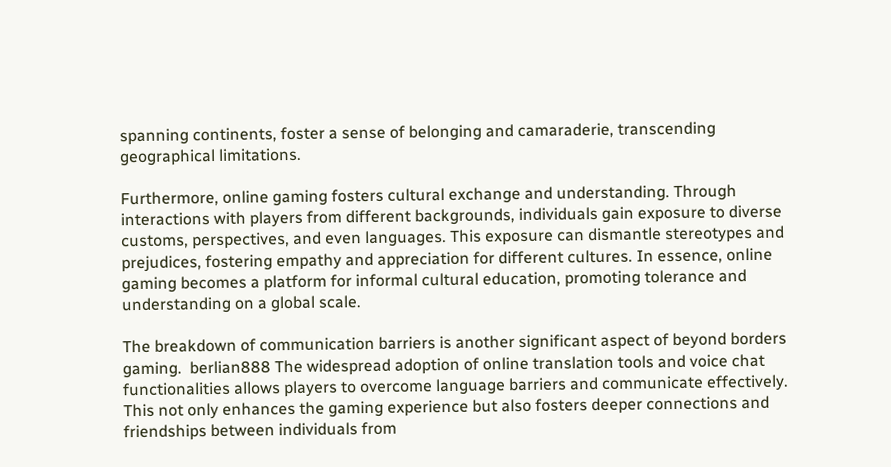spanning continents, foster a sense of belonging and camaraderie, transcending geographical limitations.

Furthermore, online gaming fosters cultural exchange and understanding. Through interactions with players from different backgrounds, individuals gain exposure to diverse customs, perspectives, and even languages. This exposure can dismantle stereotypes and prejudices, fostering empathy and appreciation for different cultures. In essence, online gaming becomes a platform for informal cultural education, promoting tolerance and understanding on a global scale.

The breakdown of communication barriers is another significant aspect of beyond borders gaming.  berlian888 The widespread adoption of online translation tools and voice chat functionalities allows players to overcome language barriers and communicate effectively. This not only enhances the gaming experience but also fosters deeper connections and friendships between individuals from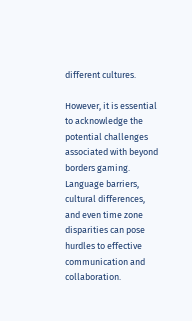different cultures.

However, it is essential to acknowledge the potential challenges associated with beyond borders gaming. Language barriers, cultural differences, and even time zone disparities can pose hurdles to effective communication and collaboration.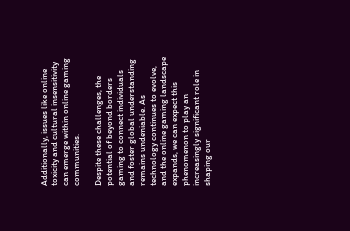Additionally, issues like online toxicity and cultural insensitivity can emerge within online gaming communities.

Despite these challenges, the potential of beyond borders gaming to connect individuals and foster global understanding remains undeniable. As technology continues to evolve, and the online gaming landscape expands, we can expect this phenomenon to play an increasingly significant role in shaping our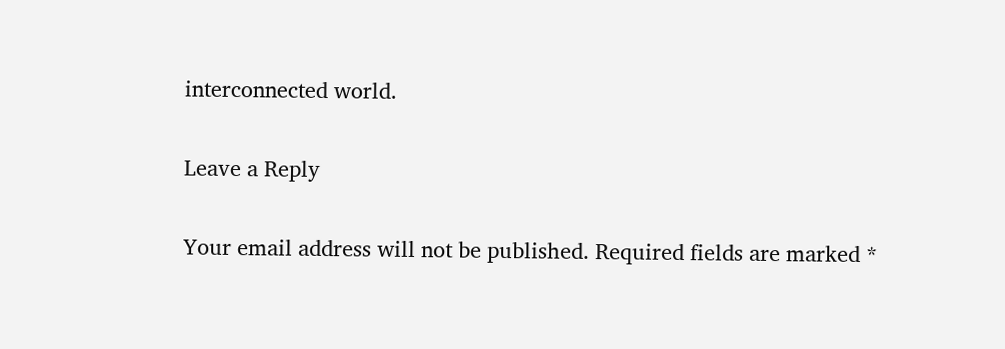interconnected world.

Leave a Reply

Your email address will not be published. Required fields are marked *